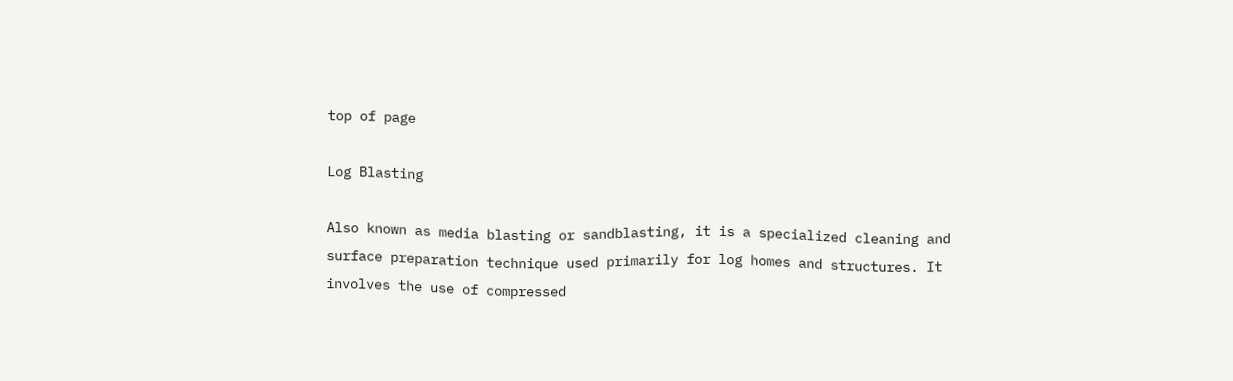top of page

Log Blasting

Also known as media blasting or sandblasting, it is a specialized cleaning and surface preparation technique used primarily for log homes and structures. It involves the use of compressed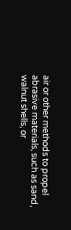air or other methods to propel abrasive materials, such as sand, walnut shells, or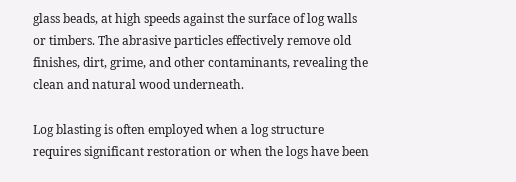glass beads, at high speeds against the surface of log walls or timbers. The abrasive particles effectively remove old finishes, dirt, grime, and other contaminants, revealing the clean and natural wood underneath.

Log blasting is often employed when a log structure requires significant restoration or when the logs have been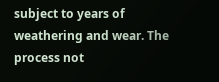subject to years of weathering and wear. The process not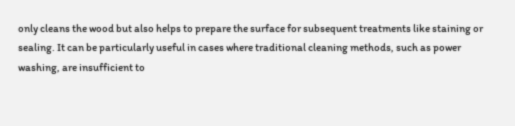only cleans the wood but also helps to prepare the surface for subsequent treatments like staining or sealing. It can be particularly useful in cases where traditional cleaning methods, such as power washing, are insufficient to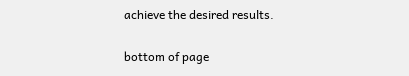achieve the desired results.

bottom of page